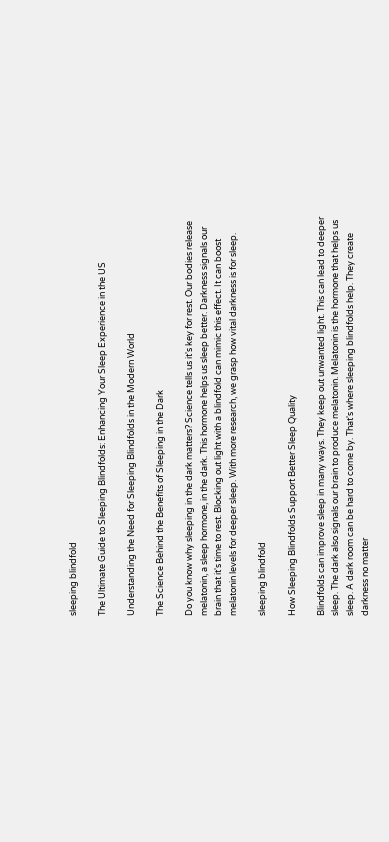sleeping blindfold

The Ultimate Guide to Sleeping Blindfolds: Enhancing Your Sleep Experience in the US

Understanding the Need for Sleeping Blindfolds in the Modern World

The Science Behind the Benefits of Sleeping in the Dark

Do you know why sleeping in the dark matters? Science tells us it's key for rest. Our bodies release melatonin, a sleep hormone, in the dark. This hormone helps us sleep better. Darkness signals our brain that it's time to rest. Blocking out light with a blindfold can mimic this effect. It can boost melatonin levels for deeper sleep. With more research, we grasp how vital darkness is for sleep.

sleeping blindfold

How Sleeping Blindfolds Support Better Sleep Quality

Blindfolds can improve sleep in many ways. They keep out unwanted light. This can lead to deeper sleep. The dark also signals our brain to produce melatonin. Melatonin is the hormone that helps us sleep. A dark room can be hard to come by. That's where sleeping blindfolds help. They create darkness no matter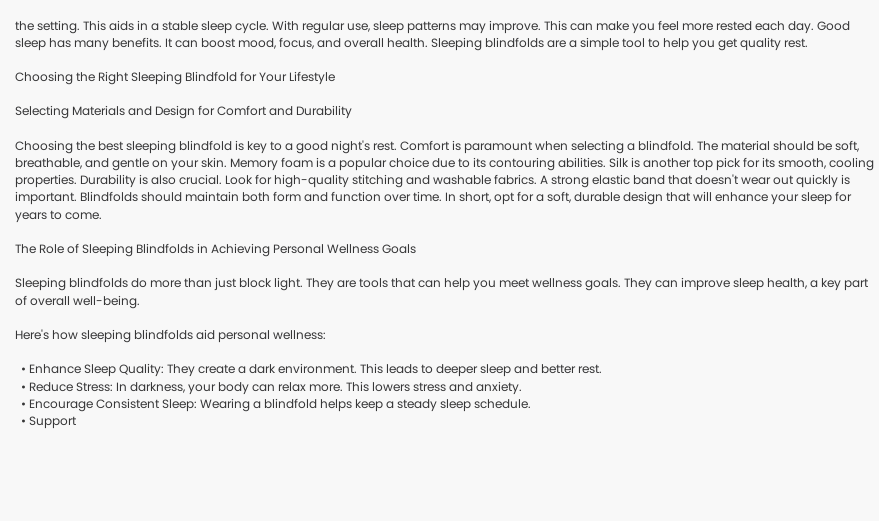the setting. This aids in a stable sleep cycle. With regular use, sleep patterns may improve. This can make you feel more rested each day. Good sleep has many benefits. It can boost mood, focus, and overall health. Sleeping blindfolds are a simple tool to help you get quality rest.

Choosing the Right Sleeping Blindfold for Your Lifestyle

Selecting Materials and Design for Comfort and Durability

Choosing the best sleeping blindfold is key to a good night's rest. Comfort is paramount when selecting a blindfold. The material should be soft, breathable, and gentle on your skin. Memory foam is a popular choice due to its contouring abilities. Silk is another top pick for its smooth, cooling properties. Durability is also crucial. Look for high-quality stitching and washable fabrics. A strong elastic band that doesn't wear out quickly is important. Blindfolds should maintain both form and function over time. In short, opt for a soft, durable design that will enhance your sleep for years to come.

The Role of Sleeping Blindfolds in Achieving Personal Wellness Goals

Sleeping blindfolds do more than just block light. They are tools that can help you meet wellness goals. They can improve sleep health, a key part of overall well-being.

Here's how sleeping blindfolds aid personal wellness:

  • Enhance Sleep Quality: They create a dark environment. This leads to deeper sleep and better rest.
  • Reduce Stress: In darkness, your body can relax more. This lowers stress and anxiety.
  • Encourage Consistent Sleep: Wearing a blindfold helps keep a steady sleep schedule.
  • Support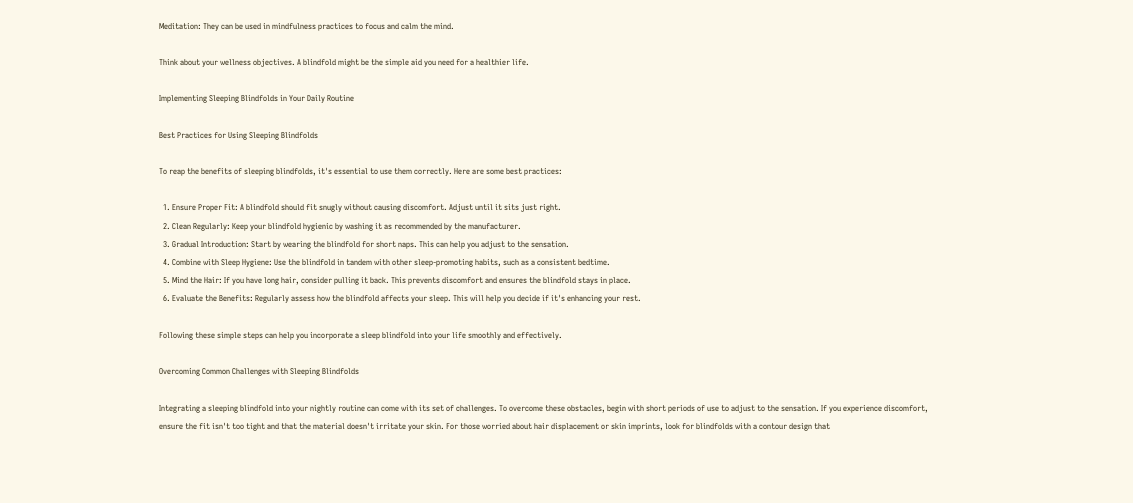Meditation: They can be used in mindfulness practices to focus and calm the mind.

Think about your wellness objectives. A blindfold might be the simple aid you need for a healthier life.

Implementing Sleeping Blindfolds in Your Daily Routine

Best Practices for Using Sleeping Blindfolds

To reap the benefits of sleeping blindfolds, it's essential to use them correctly. Here are some best practices:

  1. Ensure Proper Fit: A blindfold should fit snugly without causing discomfort. Adjust until it sits just right.
  2. Clean Regularly: Keep your blindfold hygienic by washing it as recommended by the manufacturer.
  3. Gradual Introduction: Start by wearing the blindfold for short naps. This can help you adjust to the sensation.
  4. Combine with Sleep Hygiene: Use the blindfold in tandem with other sleep-promoting habits, such as a consistent bedtime.
  5. Mind the Hair: If you have long hair, consider pulling it back. This prevents discomfort and ensures the blindfold stays in place.
  6. Evaluate the Benefits: Regularly assess how the blindfold affects your sleep. This will help you decide if it's enhancing your rest.

Following these simple steps can help you incorporate a sleep blindfold into your life smoothly and effectively.

Overcoming Common Challenges with Sleeping Blindfolds

Integrating a sleeping blindfold into your nightly routine can come with its set of challenges. To overcome these obstacles, begin with short periods of use to adjust to the sensation. If you experience discomfort, ensure the fit isn't too tight and that the material doesn't irritate your skin. For those worried about hair displacement or skin imprints, look for blindfolds with a contour design that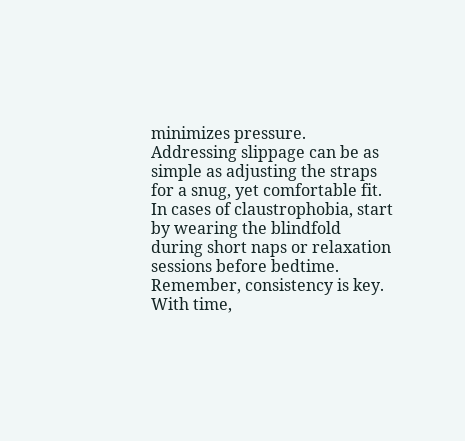minimizes pressure. Addressing slippage can be as simple as adjusting the straps for a snug, yet comfortable fit. In cases of claustrophobia, start by wearing the blindfold during short naps or relaxation sessions before bedtime. Remember, consistency is key. With time,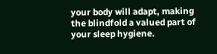your body will adapt, making the blindfold a valued part of your sleep hygiene.